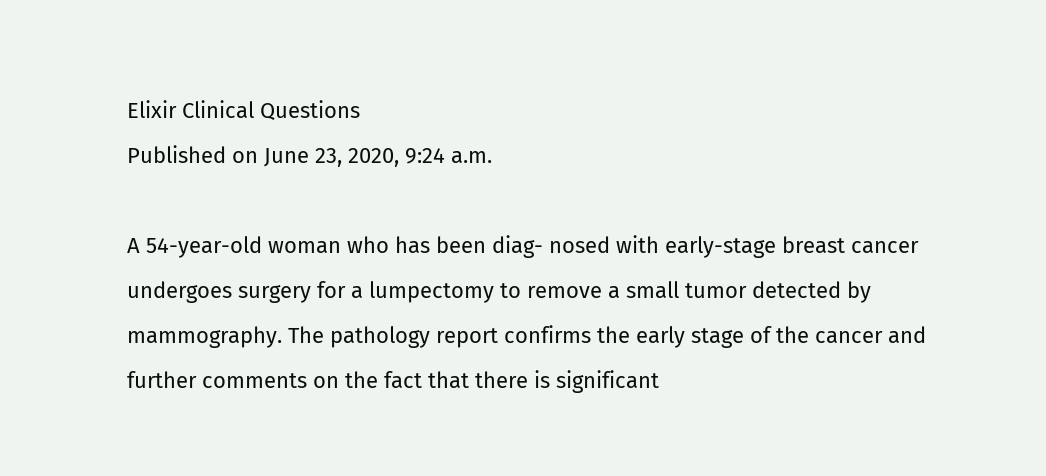Elixir Clinical Questions
Published on June 23, 2020, 9:24 a.m.

A 54-year-old woman who has been diag- nosed with early-stage breast cancer undergoes surgery for a lumpectomy to remove a small tumor detected by mammography. The pathology report confirms the early stage of the cancer and further comments on the fact that there is significant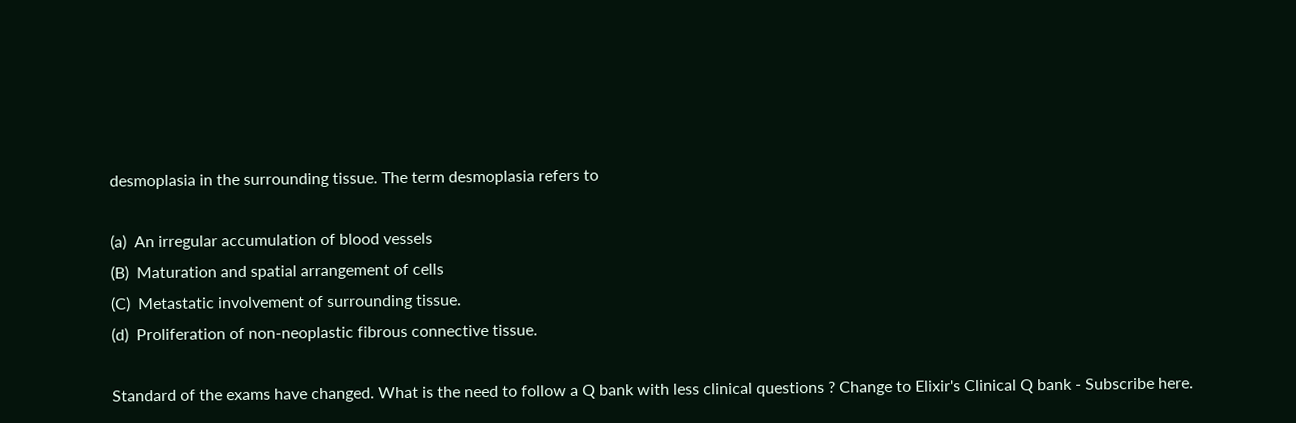desmoplasia in the surrounding tissue. The term desmoplasia refers to

(a)  An irregular accumulation of blood vessels
(B)  Maturation and spatial arrangement of cells
(C)  Metastatic involvement of surrounding tissue.
(d)  Proliferation of non-neoplastic fibrous connective tissue.

Standard of the exams have changed. What is the need to follow a Q bank with less clinical questions ? Change to Elixir's Clinical Q bank - Subscribe here.